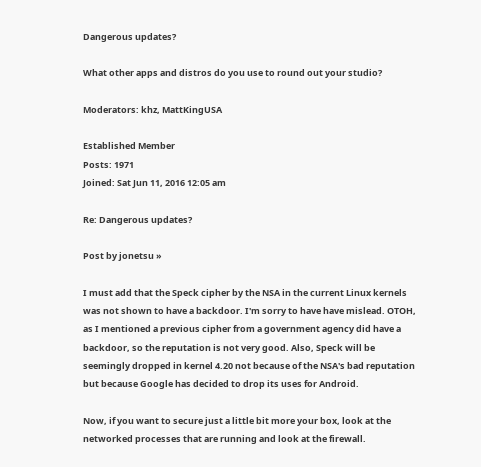Dangerous updates?

What other apps and distros do you use to round out your studio?

Moderators: khz, MattKingUSA

Established Member
Posts: 1971
Joined: Sat Jun 11, 2016 12:05 am

Re: Dangerous updates?

Post by jonetsu »

I must add that the Speck cipher by the NSA in the current Linux kernels was not shown to have a backdoor. I'm sorry to have have mislead. OTOH, as I mentioned a previous cipher from a government agency did have a backdoor, so the reputation is not very good. Also, Speck will be seemingly dropped in kernel 4.20 not because of the NSA's bad reputation but because Google has decided to drop its uses for Android.

Now, if you want to secure just a little bit more your box, look at the networked processes that are running and look at the firewall.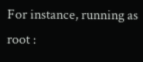For instance, running as root :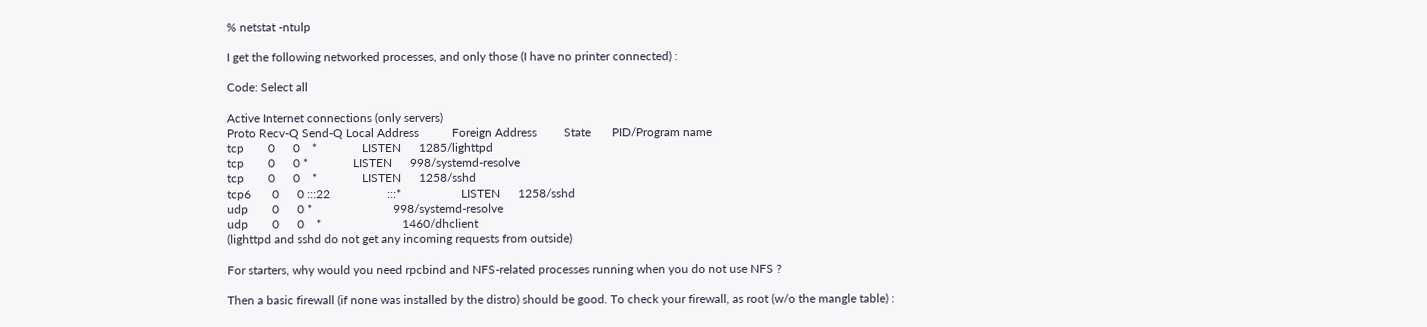% netstat -ntulp

I get the following networked processes, and only those (I have no printer connected) :

Code: Select all

Active Internet connections (only servers)
Proto Recv-Q Send-Q Local Address           Foreign Address         State       PID/Program name
tcp        0      0    *               LISTEN      1285/lighttpd
tcp        0      0 *               LISTEN      998/systemd-resolve
tcp        0      0    *               LISTEN      1258/sshd
tcp6       0      0 :::22                   :::*                    LISTEN      1258/sshd
udp        0      0 *                           998/systemd-resolve
udp        0      0    *                           1460/dhclient
(lighttpd and sshd do not get any incoming requests from outside)

For starters, why would you need rpcbind and NFS-related processes running when you do not use NFS ?

Then a basic firewall (if none was installed by the distro) should be good. To check your firewall, as root (w/o the mangle table) :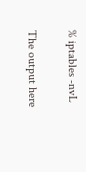% iptables -nvL

The output here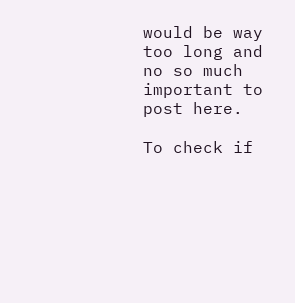would be way too long and no so much important to post here.

To check if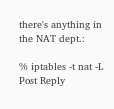there's anything in the NAT dept.:

% iptables -t nat -L
Post Reply